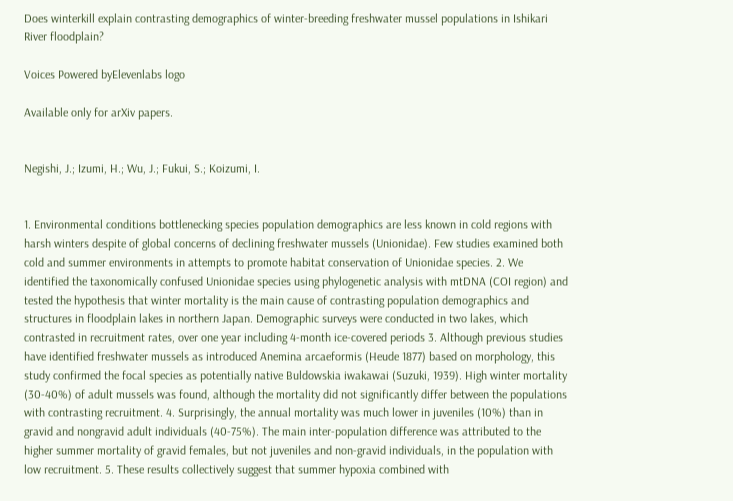Does winterkill explain contrasting demographics of winter-breeding freshwater mussel populations in Ishikari River floodplain?

Voices Powered byElevenlabs logo

Available only for arXiv papers.


Negishi, J.; Izumi, H.; Wu, J.; Fukui, S.; Koizumi, I.


1. Environmental conditions bottlenecking species population demographics are less known in cold regions with harsh winters despite of global concerns of declining freshwater mussels (Unionidae). Few studies examined both cold and summer environments in attempts to promote habitat conservation of Unionidae species. 2. We identified the taxonomically confused Unionidae species using phylogenetic analysis with mtDNA (COI region) and tested the hypothesis that winter mortality is the main cause of contrasting population demographics and structures in floodplain lakes in northern Japan. Demographic surveys were conducted in two lakes, which contrasted in recruitment rates, over one year including 4-month ice-covered periods 3. Although previous studies have identified freshwater mussels as introduced Anemina arcaeformis (Heude 1877) based on morphology, this study confirmed the focal species as potentially native Buldowskia iwakawai (Suzuki, 1939). High winter mortality (30-40%) of adult mussels was found, although the mortality did not significantly differ between the populations with contrasting recruitment. 4. Surprisingly, the annual mortality was much lower in juveniles (10%) than in gravid and nongravid adult individuals (40-75%). The main inter-population difference was attributed to the higher summer mortality of gravid females, but not juveniles and non-gravid individuals, in the population with low recruitment. 5. These results collectively suggest that summer hypoxia combined with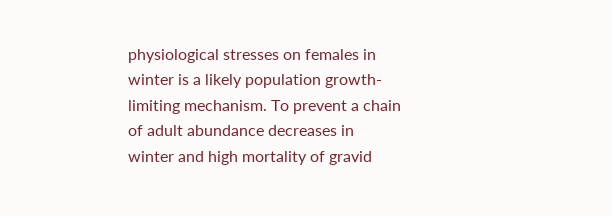physiological stresses on females in winter is a likely population growth-limiting mechanism. To prevent a chain of adult abundance decreases in winter and high mortality of gravid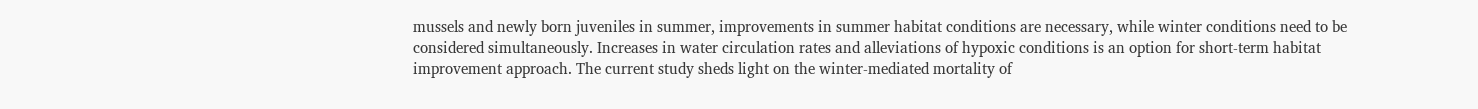mussels and newly born juveniles in summer, improvements in summer habitat conditions are necessary, while winter conditions need to be considered simultaneously. Increases in water circulation rates and alleviations of hypoxic conditions is an option for short-term habitat improvement approach. The current study sheds light on the winter-mediated mortality of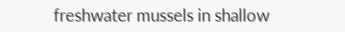freshwater mussels in shallow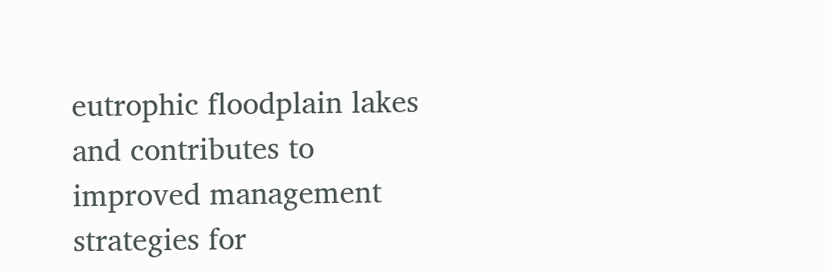eutrophic floodplain lakes and contributes to improved management strategies for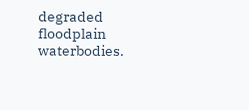degraded floodplain waterbodies.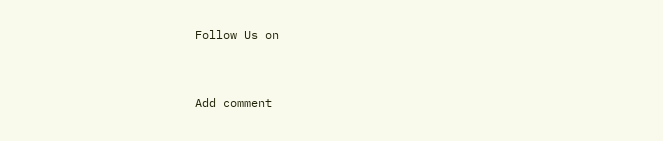Follow Us on


Add comment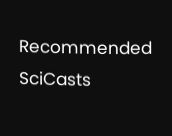Recommended SciCasts